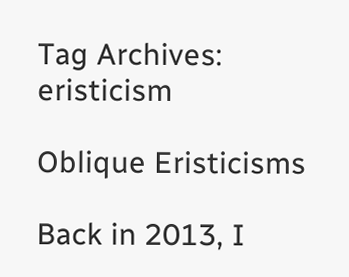Tag Archives: eristicism

Oblique Eristicisms

Back in 2013, I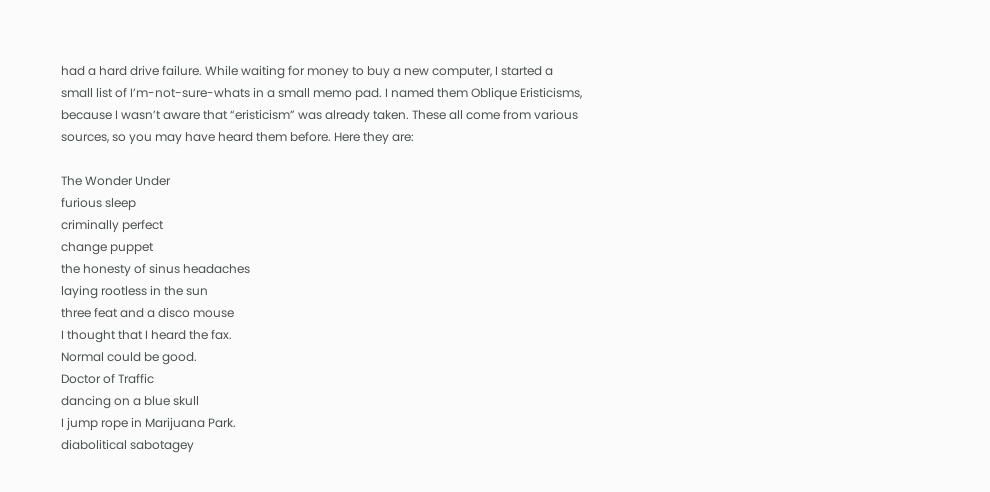had a hard drive failure. While waiting for money to buy a new computer, I started a small list of I’m-not-sure-whats in a small memo pad. I named them Oblique Eristicisms, because I wasn’t aware that “eristicism” was already taken. These all come from various sources, so you may have heard them before. Here they are:

The Wonder Under
furious sleep
criminally perfect
change puppet
the honesty of sinus headaches
laying rootless in the sun
three feat and a disco mouse
I thought that I heard the fax.
Normal could be good.
Doctor of Traffic
dancing on a blue skull
I jump rope in Marijuana Park.
diabolitical sabotagey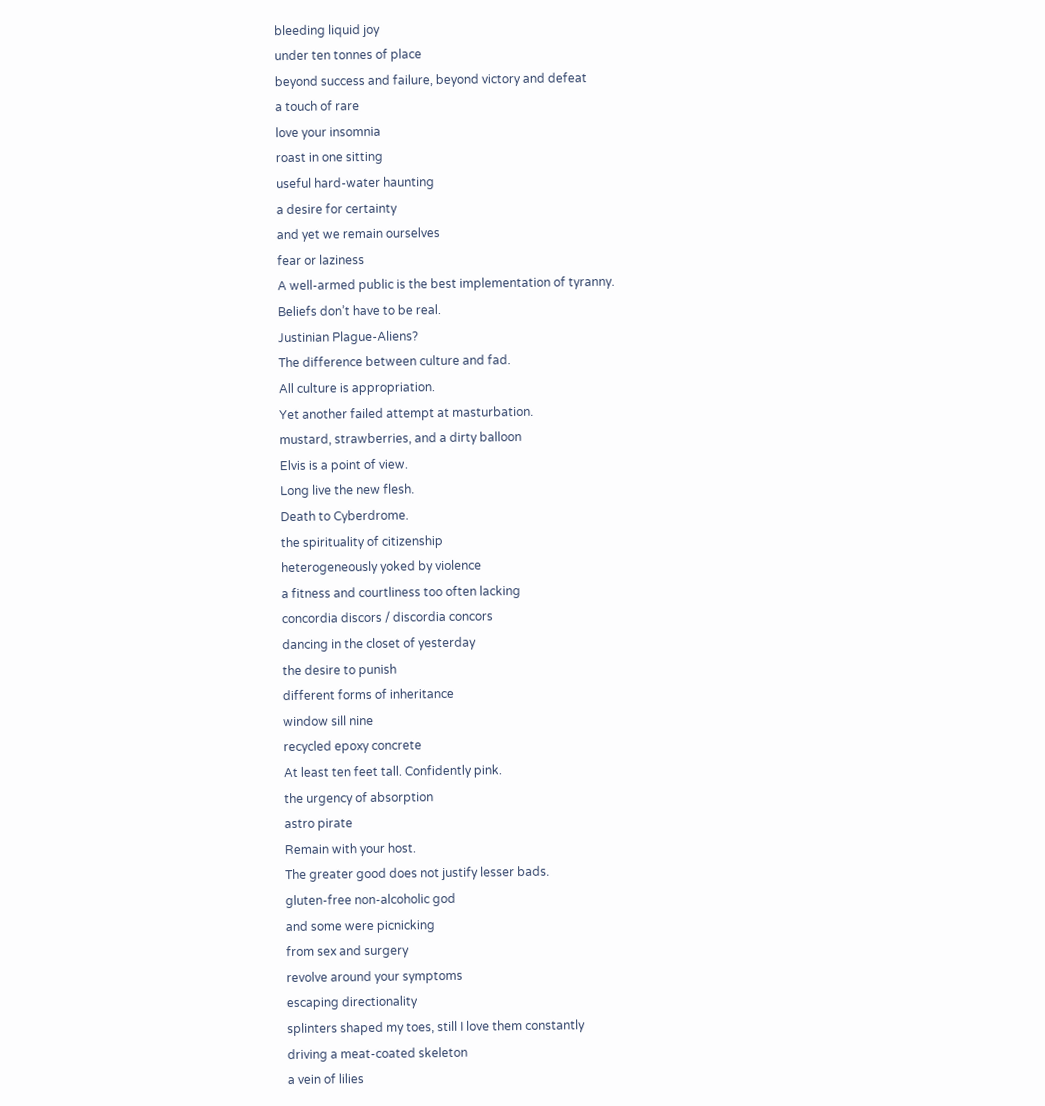bleeding liquid joy
under ten tonnes of place
beyond success and failure, beyond victory and defeat
a touch of rare
love your insomnia
roast in one sitting
useful hard-water haunting
a desire for certainty
and yet we remain ourselves
fear or laziness
A well-armed public is the best implementation of tyranny.
Beliefs don’t have to be real.
Justinian Plague-Aliens?
The difference between culture and fad.
All culture is appropriation.
Yet another failed attempt at masturbation.
mustard, strawberries, and a dirty balloon
Elvis is a point of view.
Long live the new flesh.
Death to Cyberdrome.
the spirituality of citizenship
heterogeneously yoked by violence
a fitness and courtliness too often lacking
concordia discors / discordia concors
dancing in the closet of yesterday
the desire to punish
different forms of inheritance
window sill nine
recycled epoxy concrete
At least ten feet tall. Confidently pink.
the urgency of absorption
astro pirate
Remain with your host.
The greater good does not justify lesser bads.
gluten-free non-alcoholic god
and some were picnicking
from sex and surgery
revolve around your symptoms
escaping directionality
splinters shaped my toes, still I love them constantly
driving a meat-coated skeleton
a vein of lilies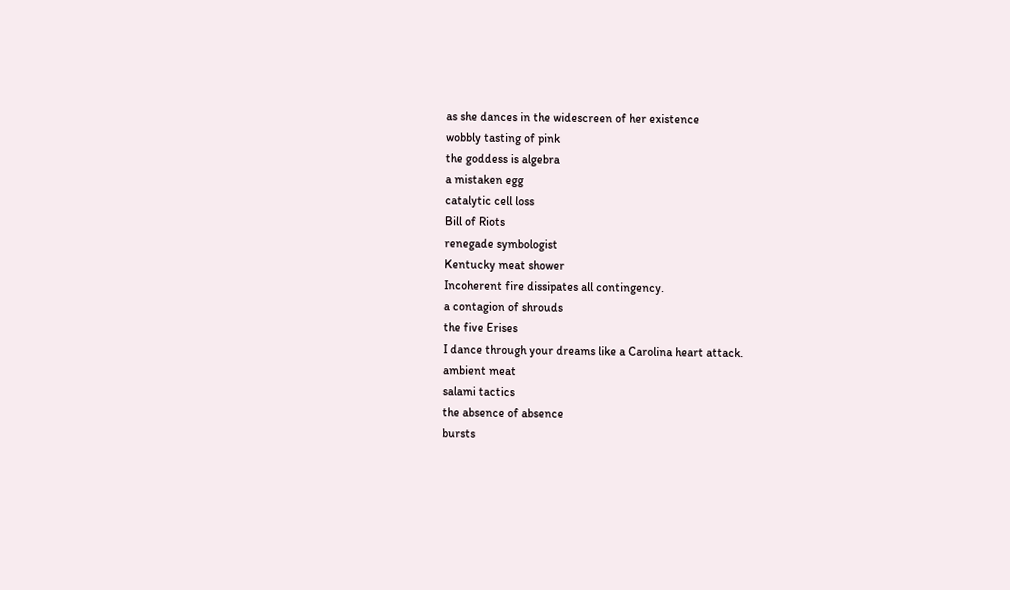as she dances in the widescreen of her existence
wobbly tasting of pink
the goddess is algebra
a mistaken egg
catalytic cell loss
Bill of Riots
renegade symbologist
Kentucky meat shower
Incoherent fire dissipates all contingency.
a contagion of shrouds
the five Erises
I dance through your dreams like a Carolina heart attack.
ambient meat
salami tactics
the absence of absence
bursts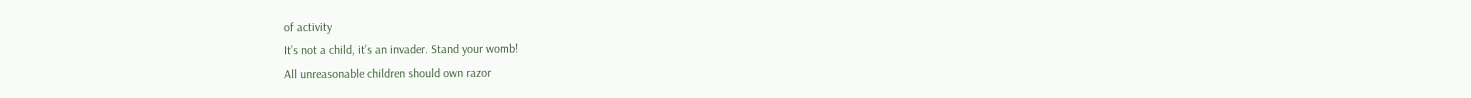of activity
It’s not a child, it’s an invader. Stand your womb!
All unreasonable children should own razor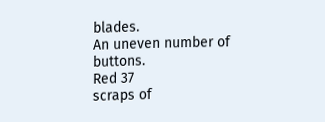blades.
An uneven number of buttons.
Red 37
scraps of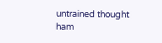untrained thought
ham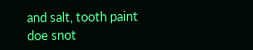and salt, tooth paint
doe snot